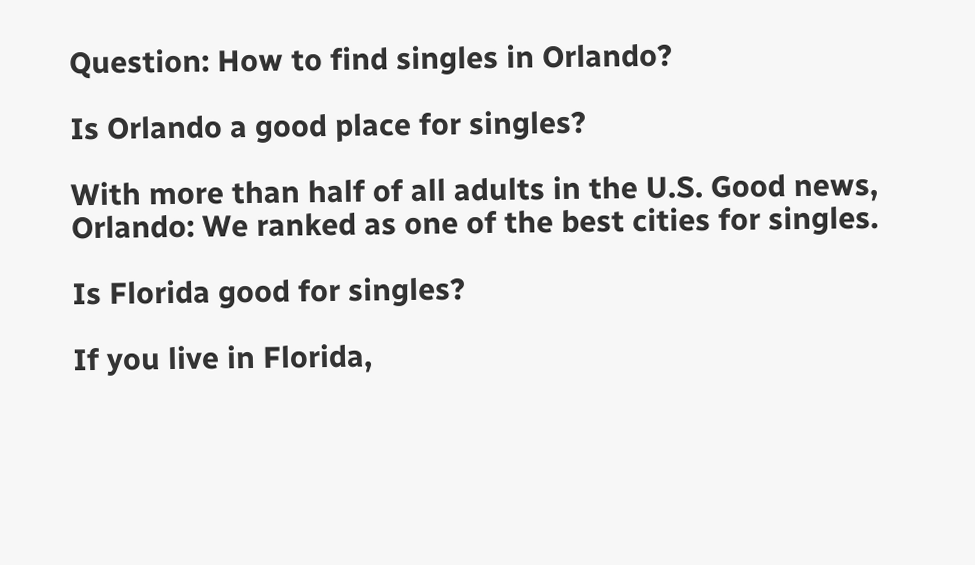Question: How to find singles in Orlando?

Is Orlando a good place for singles?

With more than half of all adults in the U.S. Good news, Orlando: We ranked as one of the best cities for singles.

Is Florida good for singles?

If you live in Florida,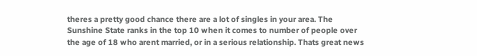theres a pretty good chance there are a lot of singles in your area. The Sunshine State ranks in the top 10 when it comes to number of people over the age of 18 who arent married, or in a serious relationship. Thats great news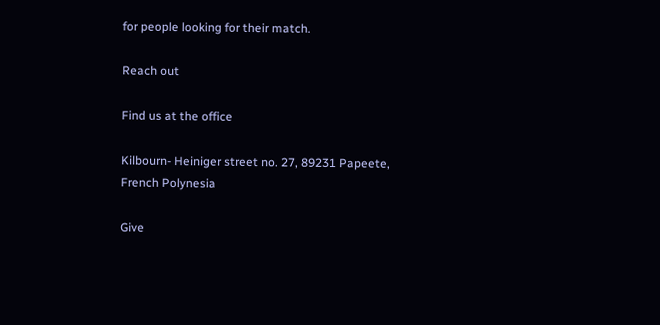for people looking for their match.

Reach out

Find us at the office

Kilbourn- Heiniger street no. 27, 89231 Papeete, French Polynesia

Give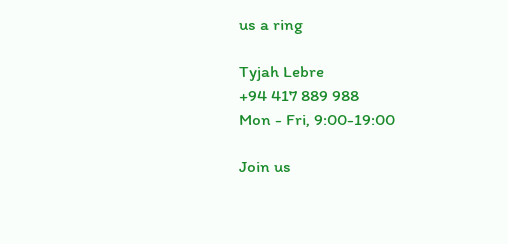us a ring

Tyjah Lebre
+94 417 889 988
Mon - Fri, 9:00-19:00

Join us